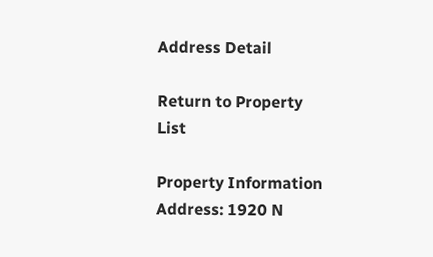Address Detail

Return to Property List

Property Information
Address: 1920 N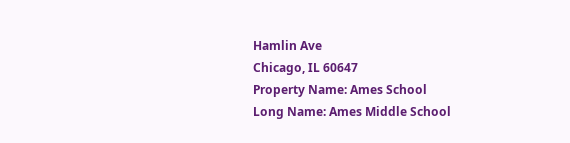Hamlin Ave
Chicago, IL 60647
Property Name: Ames School
Long Name: Ames Middle School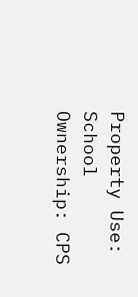Property Use: School
Ownership: CPS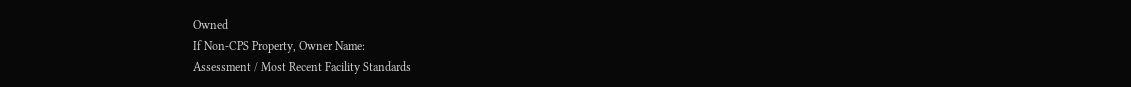Owned
If Non-CPS Property, Owner Name:
Assessment / Most Recent Facility Standards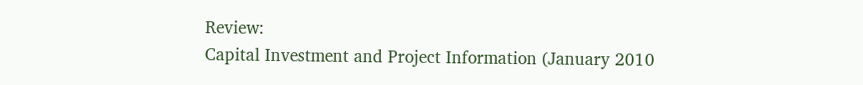Review:
Capital Investment and Project Information (January 2010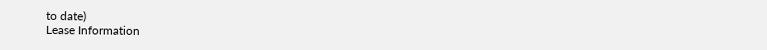to date)
Lease Information